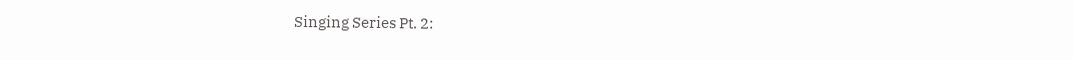Singing Series Pt. 2: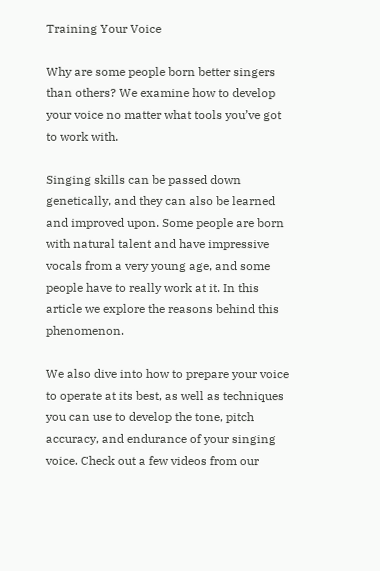Training Your Voice

Why are some people born better singers than others? We examine how to develop your voice no matter what tools you’ve got to work with.

Singing skills can be passed down genetically, and they can also be learned and improved upon. Some people are born with natural talent and have impressive vocals from a very young age, and some people have to really work at it. In this article we explore the reasons behind this phenomenon.

We also dive into how to prepare your voice to operate at its best, as well as techniques you can use to develop the tone, pitch accuracy, and endurance of your singing voice. Check out a few videos from our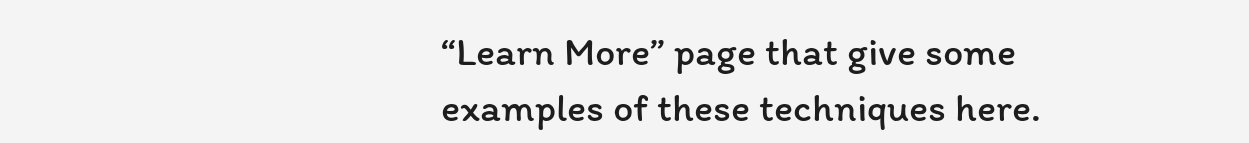“Learn More” page that give some examples of these techniques here.